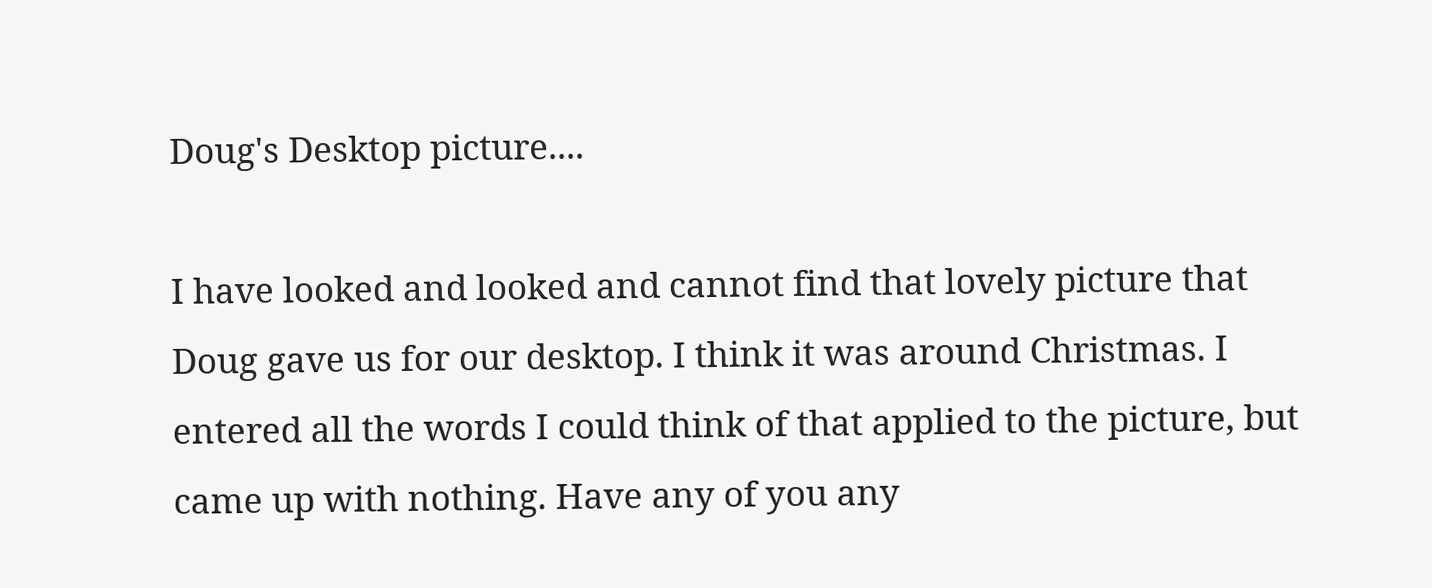Doug's Desktop picture....

I have looked and looked and cannot find that lovely picture that Doug gave us for our desktop. I think it was around Christmas. I entered all the words I could think of that applied to the picture, but came up with nothing. Have any of you any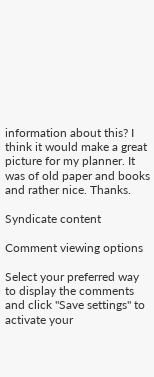information about this? I think it would make a great picture for my planner. It was of old paper and books and rather nice. Thanks.

Syndicate content

Comment viewing options

Select your preferred way to display the comments and click "Save settings" to activate your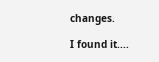changes.

I found it....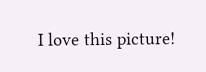I love this picture!